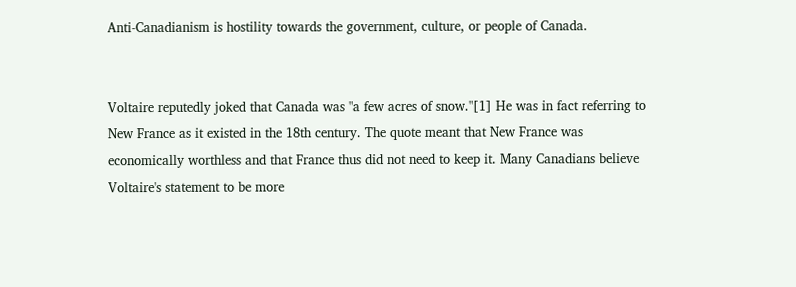Anti-Canadianism is hostility towards the government, culture, or people of Canada.


Voltaire reputedly joked that Canada was "a few acres of snow."[1] He was in fact referring to New France as it existed in the 18th century. The quote meant that New France was economically worthless and that France thus did not need to keep it. Many Canadians believe Voltaire's statement to be more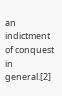an indictment of conquest in general.[2]